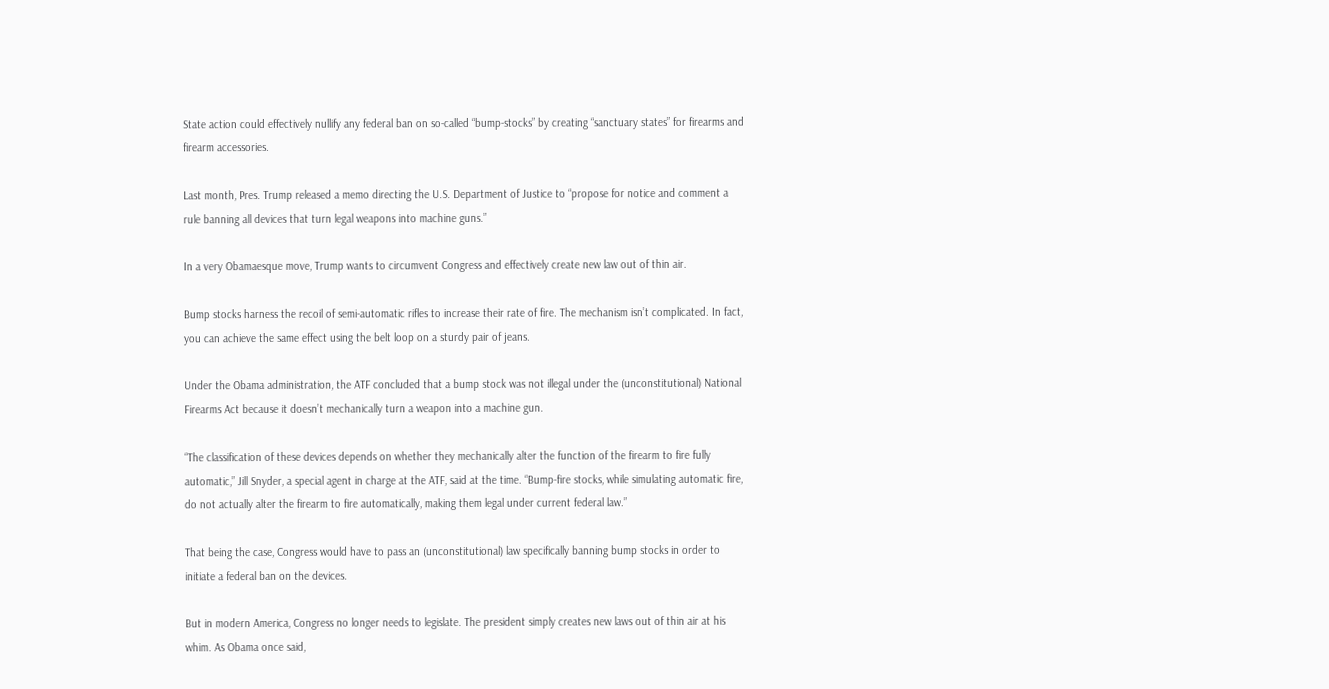State action could effectively nullify any federal ban on so-called “bump-stocks” by creating “sanctuary states” for firearms and firearm accessories.

Last month, Pres. Trump released a memo directing the U.S. Department of Justice to “propose for notice and comment a rule banning all devices that turn legal weapons into machine guns.”

In a very Obamaesque move, Trump wants to circumvent Congress and effectively create new law out of thin air.

Bump stocks harness the recoil of semi-automatic rifles to increase their rate of fire. The mechanism isn’t complicated. In fact, you can achieve the same effect using the belt loop on a sturdy pair of jeans.

Under the Obama administration, the ATF concluded that a bump stock was not illegal under the (unconstitutional) National Firearms Act because it doesn’t mechanically turn a weapon into a machine gun.

“The classification of these devices depends on whether they mechanically alter the function of the firearm to fire fully automatic,” Jill Snyder, a special agent in charge at the ATF, said at the time. “Bump-fire stocks, while simulating automatic fire, do not actually alter the firearm to fire automatically, making them legal under current federal law.”

That being the case, Congress would have to pass an (unconstitutional) law specifically banning bump stocks in order to initiate a federal ban on the devices.

But in modern America, Congress no longer needs to legislate. The president simply creates new laws out of thin air at his whim. As Obama once said,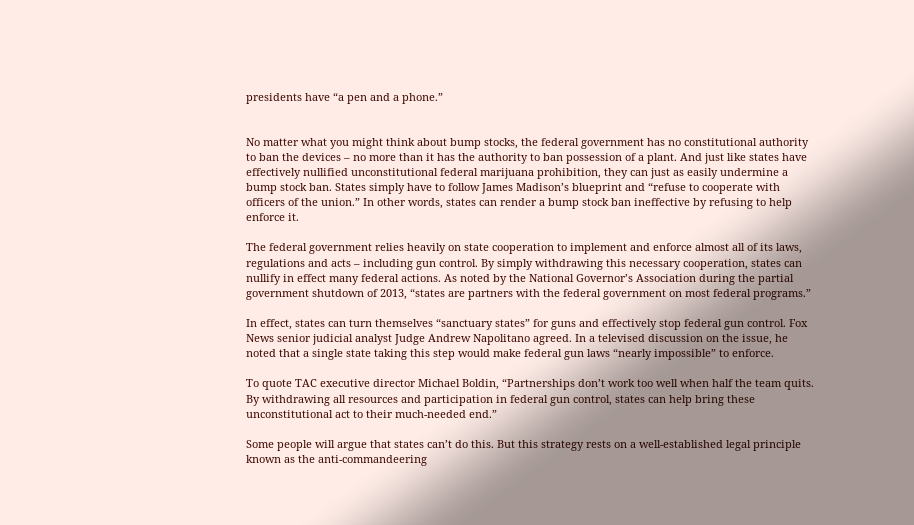presidents have “a pen and a phone.”


No matter what you might think about bump stocks, the federal government has no constitutional authority to ban the devices – no more than it has the authority to ban possession of a plant. And just like states have effectively nullified unconstitutional federal marijuana prohibition, they can just as easily undermine a bump stock ban. States simply have to follow James Madison’s blueprint and “refuse to cooperate with officers of the union.” In other words, states can render a bump stock ban ineffective by refusing to help enforce it.

The federal government relies heavily on state cooperation to implement and enforce almost all of its laws, regulations and acts – including gun control. By simply withdrawing this necessary cooperation, states can nullify in effect many federal actions. As noted by the National Governor’s Association during the partial government shutdown of 2013, “states are partners with the federal government on most federal programs.”

In effect, states can turn themselves “sanctuary states” for guns and effectively stop federal gun control. Fox News senior judicial analyst Judge Andrew Napolitano agreed. In a televised discussion on the issue, he noted that a single state taking this step would make federal gun laws “nearly impossible” to enforce.

To quote TAC executive director Michael Boldin, “Partnerships don’t work too well when half the team quits. By withdrawing all resources and participation in federal gun control, states can help bring these unconstitutional act to their much-needed end.”

Some people will argue that states can’t do this. But this strategy rests on a well-established legal principle known as the anti-commandeering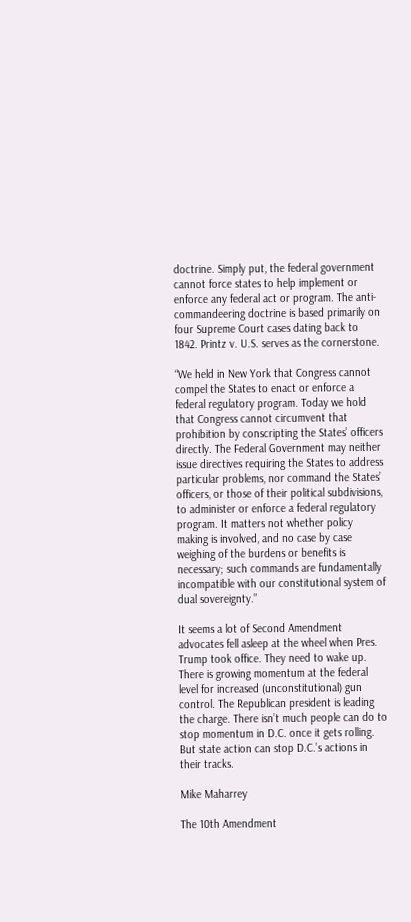doctrine. Simply put, the federal government cannot force states to help implement or enforce any federal act or program. The anti-commandeering doctrine is based primarily on four Supreme Court cases dating back to 1842. Printz v. U.S. serves as the cornerstone.

“We held in New York that Congress cannot compel the States to enact or enforce a federal regulatory program. Today we hold that Congress cannot circumvent that prohibition by conscripting the States’ officers directly. The Federal Government may neither issue directives requiring the States to address particular problems, nor command the States’ officers, or those of their political subdivisions, to administer or enforce a federal regulatory program. It matters not whether policy making is involved, and no case by case weighing of the burdens or benefits is necessary; such commands are fundamentally incompatible with our constitutional system of dual sovereignty.”

It seems a lot of Second Amendment advocates fell asleep at the wheel when Pres. Trump took office. They need to wake up. There is growing momentum at the federal level for increased (unconstitutional) gun control. The Republican president is leading the charge. There isn’t much people can do to stop momentum in D.C. once it gets rolling. But state action can stop D.C.’s actions in their tracks.

Mike Maharrey

The 10th Amendment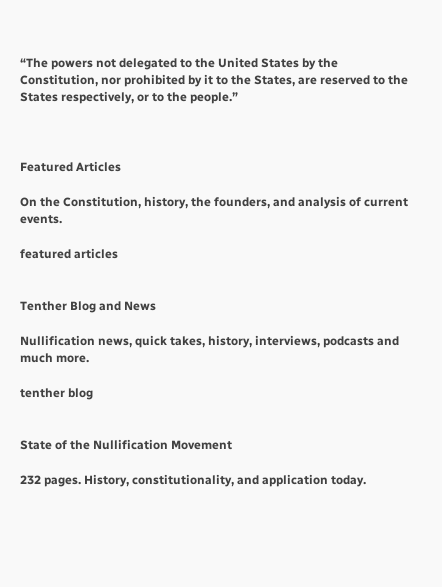“The powers not delegated to the United States by the Constitution, nor prohibited by it to the States, are reserved to the States respectively, or to the people.”



Featured Articles

On the Constitution, history, the founders, and analysis of current events.

featured articles


Tenther Blog and News

Nullification news, quick takes, history, interviews, podcasts and much more.

tenther blog


State of the Nullification Movement

232 pages. History, constitutionality, and application today.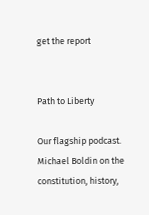get the report


Path to Liberty

Our flagship podcast. Michael Boldin on the constitution, history,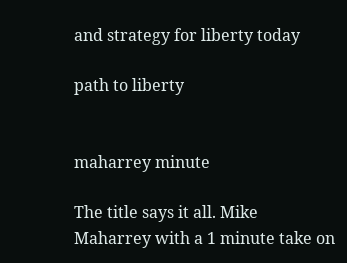and strategy for liberty today

path to liberty


maharrey minute

The title says it all. Mike Maharrey with a 1 minute take on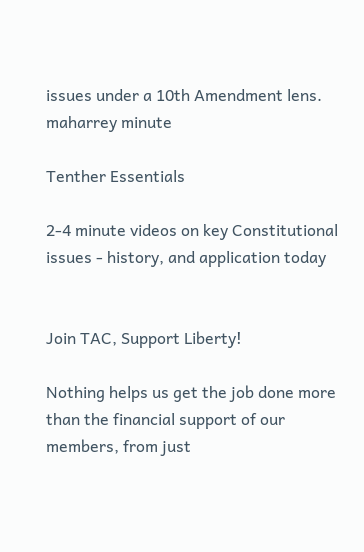issues under a 10th Amendment lens. maharrey minute

Tenther Essentials

2-4 minute videos on key Constitutional issues - history, and application today


Join TAC, Support Liberty!

Nothing helps us get the job done more than the financial support of our members, from just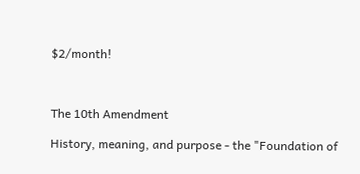$2/month!



The 10th Amendment

History, meaning, and purpose - the "Foundation of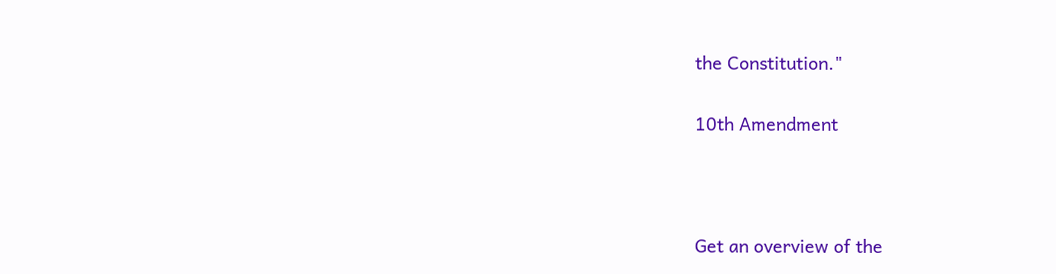the Constitution."

10th Amendment



Get an overview of the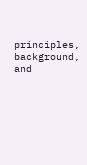principles, background, and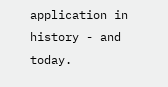application in history - and today.